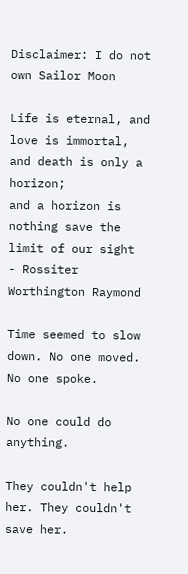Disclaimer: I do not own Sailor Moon

Life is eternal, and love is immortal,
and death is only a horizon;
and a horizon is nothing save the limit of our sight
- Rossiter Worthington Raymond

Time seemed to slow down. No one moved. No one spoke.

No one could do anything.

They couldn't help her. They couldn't save her.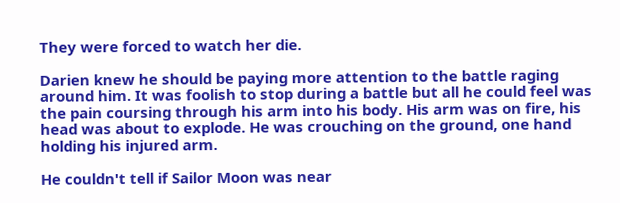They were forced to watch her die.

Darien knew he should be paying more attention to the battle raging around him. It was foolish to stop during a battle but all he could feel was the pain coursing through his arm into his body. His arm was on fire, his head was about to explode. He was crouching on the ground, one hand holding his injured arm.

He couldn't tell if Sailor Moon was near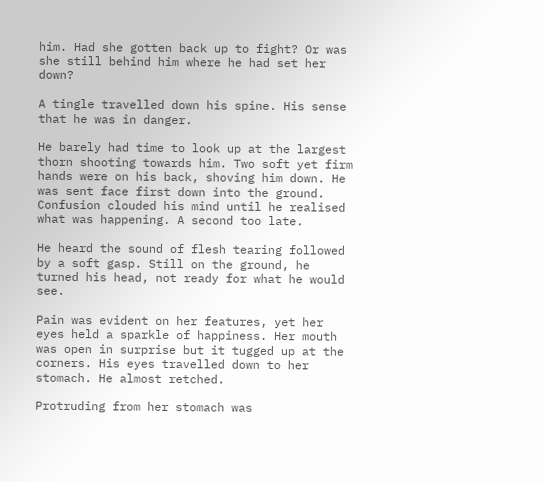him. Had she gotten back up to fight? Or was she still behind him where he had set her down?

A tingle travelled down his spine. His sense that he was in danger.

He barely had time to look up at the largest thorn shooting towards him. Two soft yet firm hands were on his back, shoving him down. He was sent face first down into the ground. Confusion clouded his mind until he realised what was happening. A second too late.

He heard the sound of flesh tearing followed by a soft gasp. Still on the ground, he turned his head, not ready for what he would see.

Pain was evident on her features, yet her eyes held a sparkle of happiness. Her mouth was open in surprise but it tugged up at the corners. His eyes travelled down to her stomach. He almost retched.

Protruding from her stomach was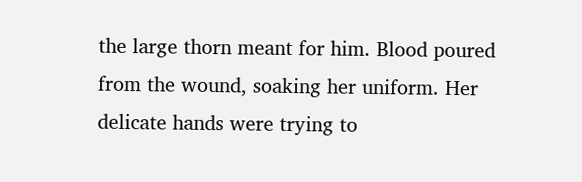the large thorn meant for him. Blood poured from the wound, soaking her uniform. Her delicate hands were trying to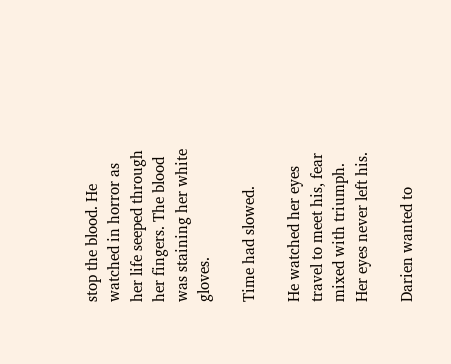stop the blood. He watched in horror as her life seeped through her fingers. The blood was staining her white gloves.

Time had slowed.

He watched her eyes travel to meet his, fear mixed with triumph. Her eyes never left his.

Darien wanted to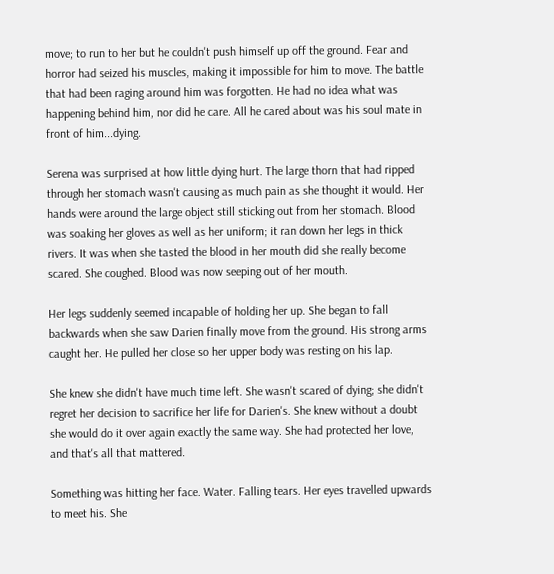move; to run to her but he couldn't push himself up off the ground. Fear and horror had seized his muscles, making it impossible for him to move. The battle that had been raging around him was forgotten. He had no idea what was happening behind him, nor did he care. All he cared about was his soul mate in front of him...dying.

Serena was surprised at how little dying hurt. The large thorn that had ripped through her stomach wasn't causing as much pain as she thought it would. Her hands were around the large object still sticking out from her stomach. Blood was soaking her gloves as well as her uniform; it ran down her legs in thick rivers. It was when she tasted the blood in her mouth did she really become scared. She coughed. Blood was now seeping out of her mouth.

Her legs suddenly seemed incapable of holding her up. She began to fall backwards when she saw Darien finally move from the ground. His strong arms caught her. He pulled her close so her upper body was resting on his lap.

She knew she didn't have much time left. She wasn't scared of dying; she didn't regret her decision to sacrifice her life for Darien's. She knew without a doubt she would do it over again exactly the same way. She had protected her love, and that's all that mattered.

Something was hitting her face. Water. Falling tears. Her eyes travelled upwards to meet his. She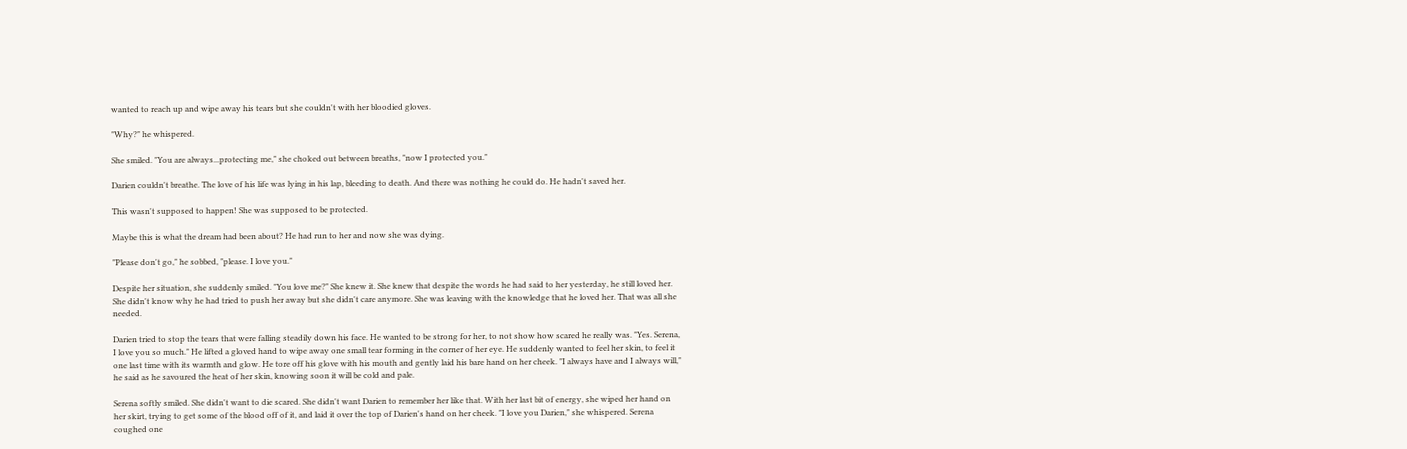wanted to reach up and wipe away his tears but she couldn't with her bloodied gloves.

"Why?" he whispered.

She smiled. "You are always...protecting me," she choked out between breaths, "now I protected you."

Darien couldn't breathe. The love of his life was lying in his lap, bleeding to death. And there was nothing he could do. He hadn't saved her.

This wasn't supposed to happen! She was supposed to be protected.

Maybe this is what the dream had been about? He had run to her and now she was dying.

"Please don't go," he sobbed, "please. I love you."

Despite her situation, she suddenly smiled. "You love me?" She knew it. She knew that despite the words he had said to her yesterday, he still loved her. She didn't know why he had tried to push her away but she didn't care anymore. She was leaving with the knowledge that he loved her. That was all she needed.

Darien tried to stop the tears that were falling steadily down his face. He wanted to be strong for her, to not show how scared he really was. "Yes. Serena, I love you so much." He lifted a gloved hand to wipe away one small tear forming in the corner of her eye. He suddenly wanted to feel her skin, to feel it one last time with its warmth and glow. He tore off his glove with his mouth and gently laid his bare hand on her cheek. "I always have and I always will," he said as he savoured the heat of her skin, knowing soon it will be cold and pale.

Serena softly smiled. She didn't want to die scared. She didn't want Darien to remember her like that. With her last bit of energy, she wiped her hand on her skirt, trying to get some of the blood off of it, and laid it over the top of Darien's hand on her cheek. "I love you Darien," she whispered. Serena coughed one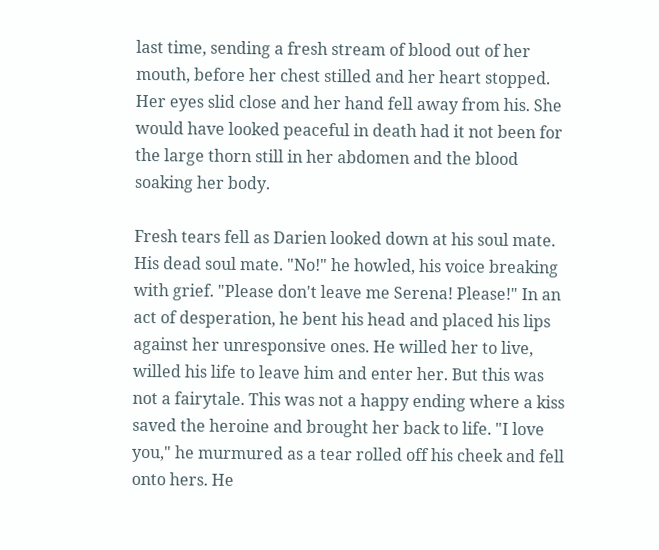last time, sending a fresh stream of blood out of her mouth, before her chest stilled and her heart stopped. Her eyes slid close and her hand fell away from his. She would have looked peaceful in death had it not been for the large thorn still in her abdomen and the blood soaking her body.

Fresh tears fell as Darien looked down at his soul mate. His dead soul mate. "No!" he howled, his voice breaking with grief. "Please don't leave me Serena! Please!" In an act of desperation, he bent his head and placed his lips against her unresponsive ones. He willed her to live, willed his life to leave him and enter her. But this was not a fairytale. This was not a happy ending where a kiss saved the heroine and brought her back to life. "I love you," he murmured as a tear rolled off his cheek and fell onto hers. He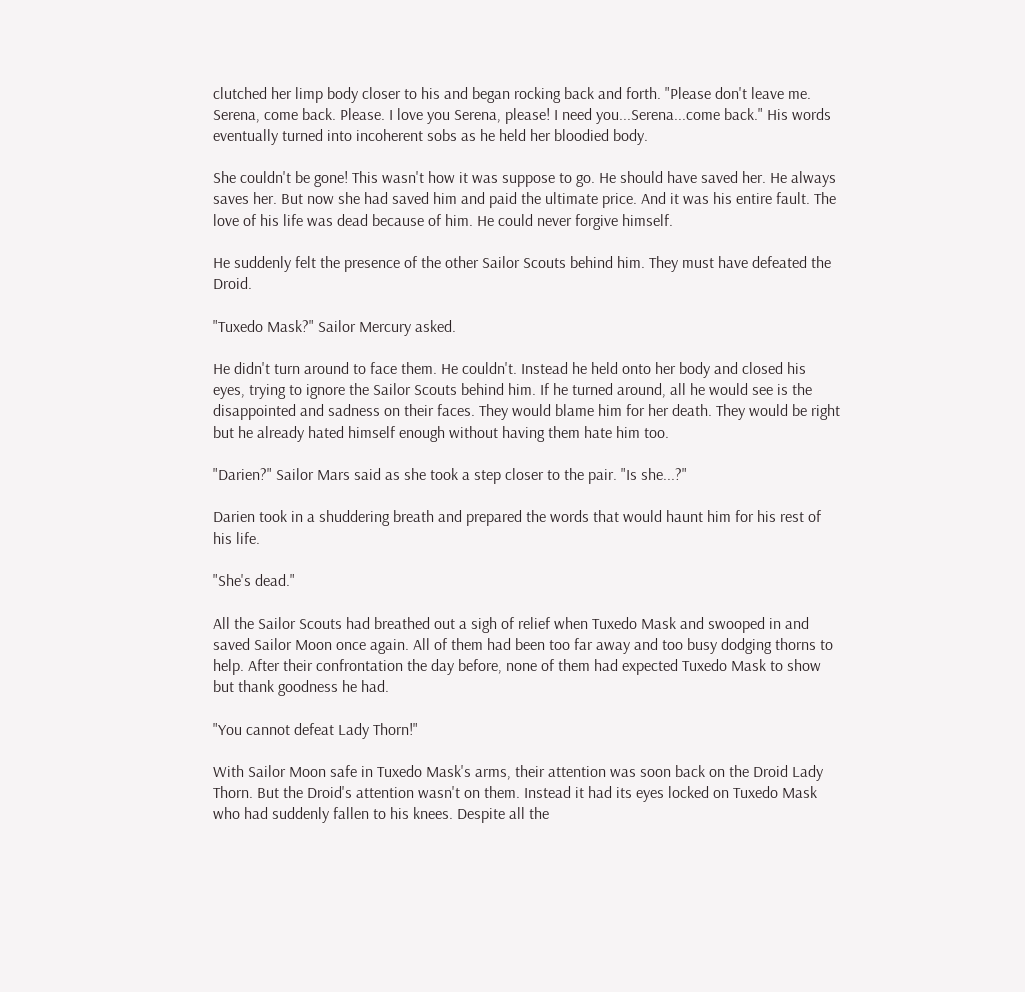clutched her limp body closer to his and began rocking back and forth. "Please don't leave me. Serena, come back. Please. I love you Serena, please! I need you...Serena...come back." His words eventually turned into incoherent sobs as he held her bloodied body.

She couldn't be gone! This wasn't how it was suppose to go. He should have saved her. He always saves her. But now she had saved him and paid the ultimate price. And it was his entire fault. The love of his life was dead because of him. He could never forgive himself.

He suddenly felt the presence of the other Sailor Scouts behind him. They must have defeated the Droid.

"Tuxedo Mask?" Sailor Mercury asked.

He didn't turn around to face them. He couldn't. Instead he held onto her body and closed his eyes, trying to ignore the Sailor Scouts behind him. If he turned around, all he would see is the disappointed and sadness on their faces. They would blame him for her death. They would be right but he already hated himself enough without having them hate him too.

"Darien?" Sailor Mars said as she took a step closer to the pair. "Is she...?"

Darien took in a shuddering breath and prepared the words that would haunt him for his rest of his life.

"She's dead."

All the Sailor Scouts had breathed out a sigh of relief when Tuxedo Mask and swooped in and saved Sailor Moon once again. All of them had been too far away and too busy dodging thorns to help. After their confrontation the day before, none of them had expected Tuxedo Mask to show but thank goodness he had.

"You cannot defeat Lady Thorn!"

With Sailor Moon safe in Tuxedo Mask's arms, their attention was soon back on the Droid Lady Thorn. But the Droid's attention wasn't on them. Instead it had its eyes locked on Tuxedo Mask who had suddenly fallen to his knees. Despite all the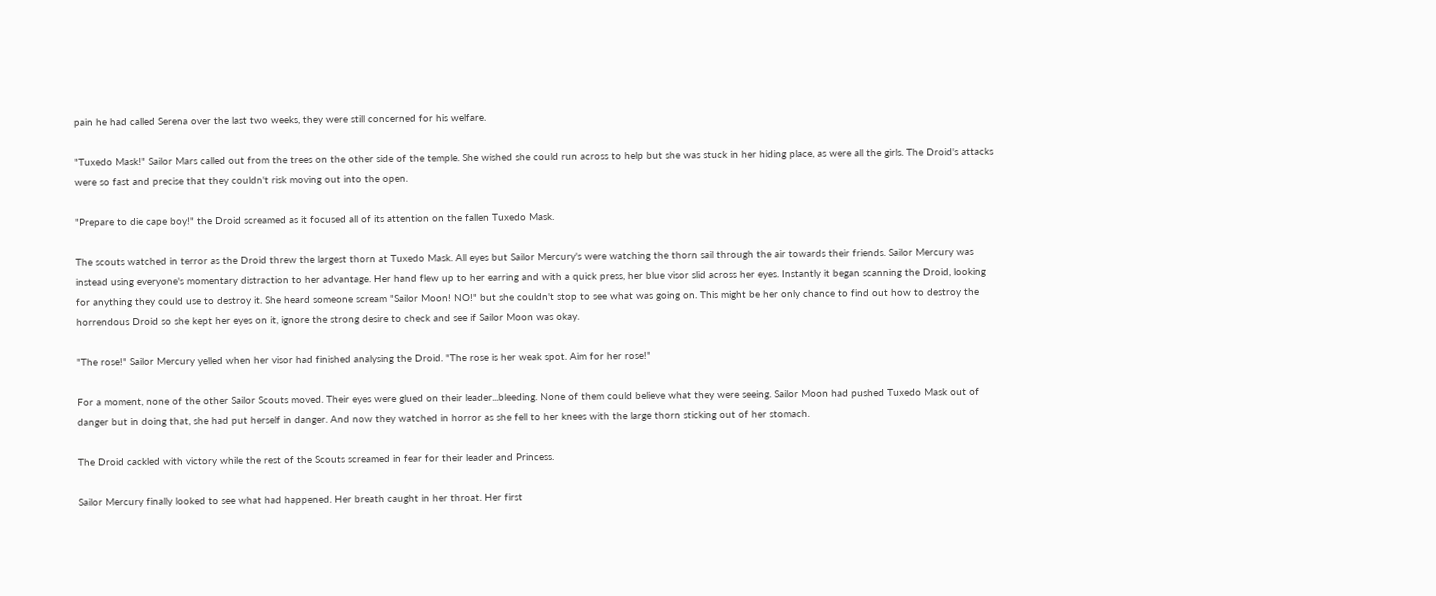pain he had called Serena over the last two weeks, they were still concerned for his welfare.

"Tuxedo Mask!" Sailor Mars called out from the trees on the other side of the temple. She wished she could run across to help but she was stuck in her hiding place, as were all the girls. The Droid's attacks were so fast and precise that they couldn't risk moving out into the open.

"Prepare to die cape boy!" the Droid screamed as it focused all of its attention on the fallen Tuxedo Mask.

The scouts watched in terror as the Droid threw the largest thorn at Tuxedo Mask. All eyes but Sailor Mercury's were watching the thorn sail through the air towards their friends. Sailor Mercury was instead using everyone's momentary distraction to her advantage. Her hand flew up to her earring and with a quick press, her blue visor slid across her eyes. Instantly it began scanning the Droid, looking for anything they could use to destroy it. She heard someone scream "Sailor Moon! NO!" but she couldn't stop to see what was going on. This might be her only chance to find out how to destroy the horrendous Droid so she kept her eyes on it, ignore the strong desire to check and see if Sailor Moon was okay.

"The rose!" Sailor Mercury yelled when her visor had finished analysing the Droid. "The rose is her weak spot. Aim for her rose!"

For a moment, none of the other Sailor Scouts moved. Their eyes were glued on their leader...bleeding. None of them could believe what they were seeing. Sailor Moon had pushed Tuxedo Mask out of danger but in doing that, she had put herself in danger. And now they watched in horror as she fell to her knees with the large thorn sticking out of her stomach.

The Droid cackled with victory while the rest of the Scouts screamed in fear for their leader and Princess.

Sailor Mercury finally looked to see what had happened. Her breath caught in her throat. Her first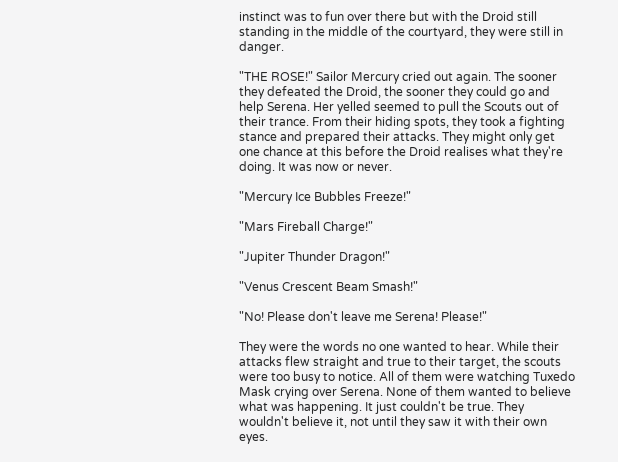instinct was to fun over there but with the Droid still standing in the middle of the courtyard, they were still in danger.

"THE ROSE!" Sailor Mercury cried out again. The sooner they defeated the Droid, the sooner they could go and help Serena. Her yelled seemed to pull the Scouts out of their trance. From their hiding spots, they took a fighting stance and prepared their attacks. They might only get one chance at this before the Droid realises what they're doing. It was now or never.

"Mercury Ice Bubbles Freeze!"

"Mars Fireball Charge!"

"Jupiter Thunder Dragon!"

"Venus Crescent Beam Smash!"

"No! Please don't leave me Serena! Please!"

They were the words no one wanted to hear. While their attacks flew straight and true to their target, the scouts were too busy to notice. All of them were watching Tuxedo Mask crying over Serena. None of them wanted to believe what was happening. It just couldn't be true. They wouldn't believe it, not until they saw it with their own eyes.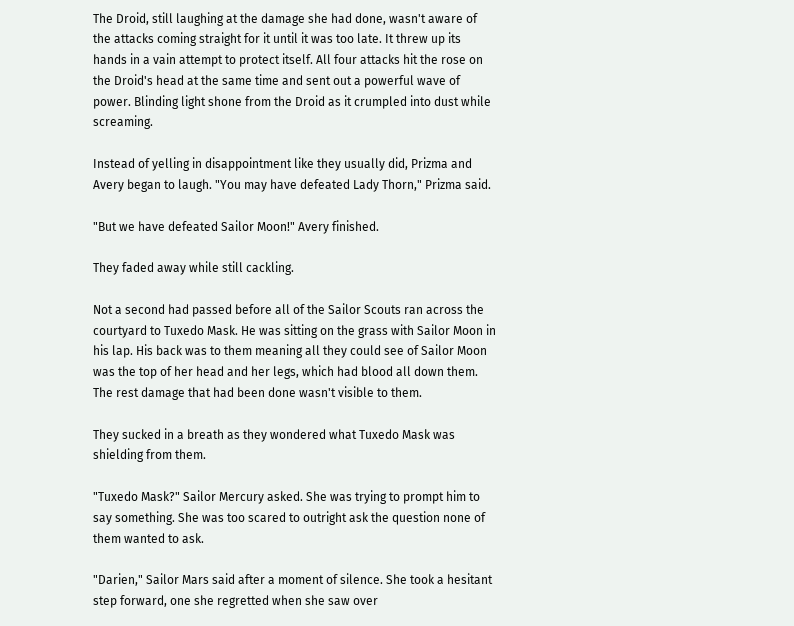The Droid, still laughing at the damage she had done, wasn't aware of the attacks coming straight for it until it was too late. It threw up its hands in a vain attempt to protect itself. All four attacks hit the rose on the Droid's head at the same time and sent out a powerful wave of power. Blinding light shone from the Droid as it crumpled into dust while screaming.

Instead of yelling in disappointment like they usually did, Prizma and Avery began to laugh. "You may have defeated Lady Thorn," Prizma said.

"But we have defeated Sailor Moon!" Avery finished.

They faded away while still cackling.

Not a second had passed before all of the Sailor Scouts ran across the courtyard to Tuxedo Mask. He was sitting on the grass with Sailor Moon in his lap. His back was to them meaning all they could see of Sailor Moon was the top of her head and her legs, which had blood all down them. The rest damage that had been done wasn't visible to them.

They sucked in a breath as they wondered what Tuxedo Mask was shielding from them.

"Tuxedo Mask?" Sailor Mercury asked. She was trying to prompt him to say something. She was too scared to outright ask the question none of them wanted to ask.

"Darien," Sailor Mars said after a moment of silence. She took a hesitant step forward, one she regretted when she saw over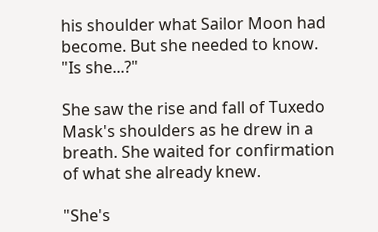his shoulder what Sailor Moon had become. But she needed to know. "Is she...?"

She saw the rise and fall of Tuxedo Mask's shoulders as he drew in a breath. She waited for confirmation of what she already knew.

"She's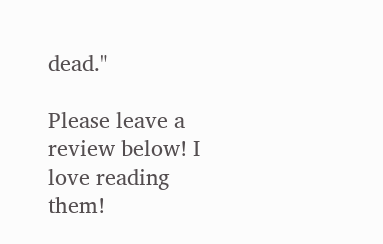dead."

Please leave a review below! I love reading them!